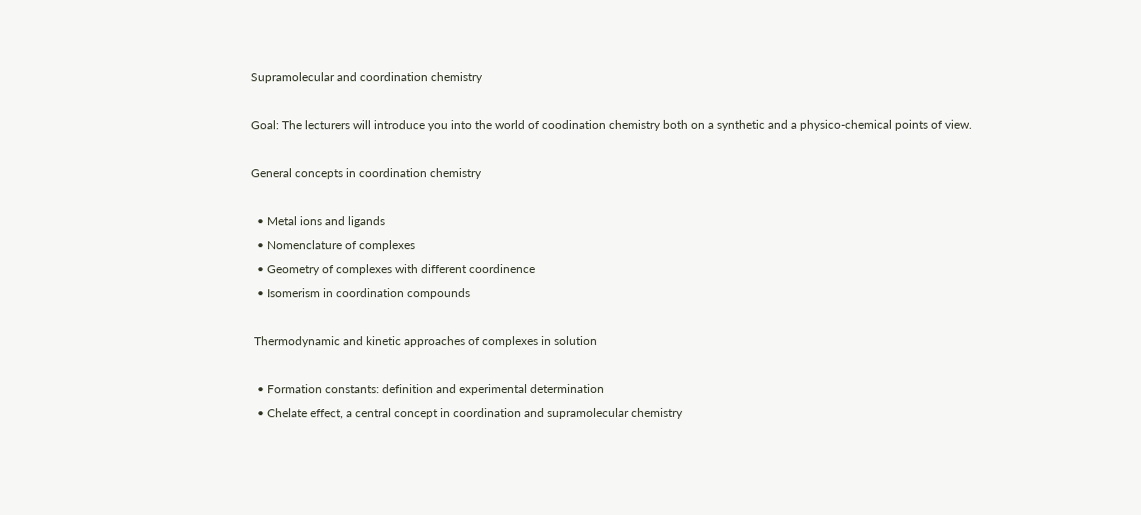Supramolecular and coordination chemistry

Goal: The lecturers will introduce you into the world of coodination chemistry both on a synthetic and a physico-chemical points of view.

General concepts in coordination chemistry

  • Metal ions and ligands
  • Nomenclature of complexes
  • Geometry of complexes with different coordinence
  • Isomerism in coordination compounds

 Thermodynamic and kinetic approaches of complexes in solution

  • Formation constants: definition and experimental determination
  • Chelate effect, a central concept in coordination and supramolecular chemistry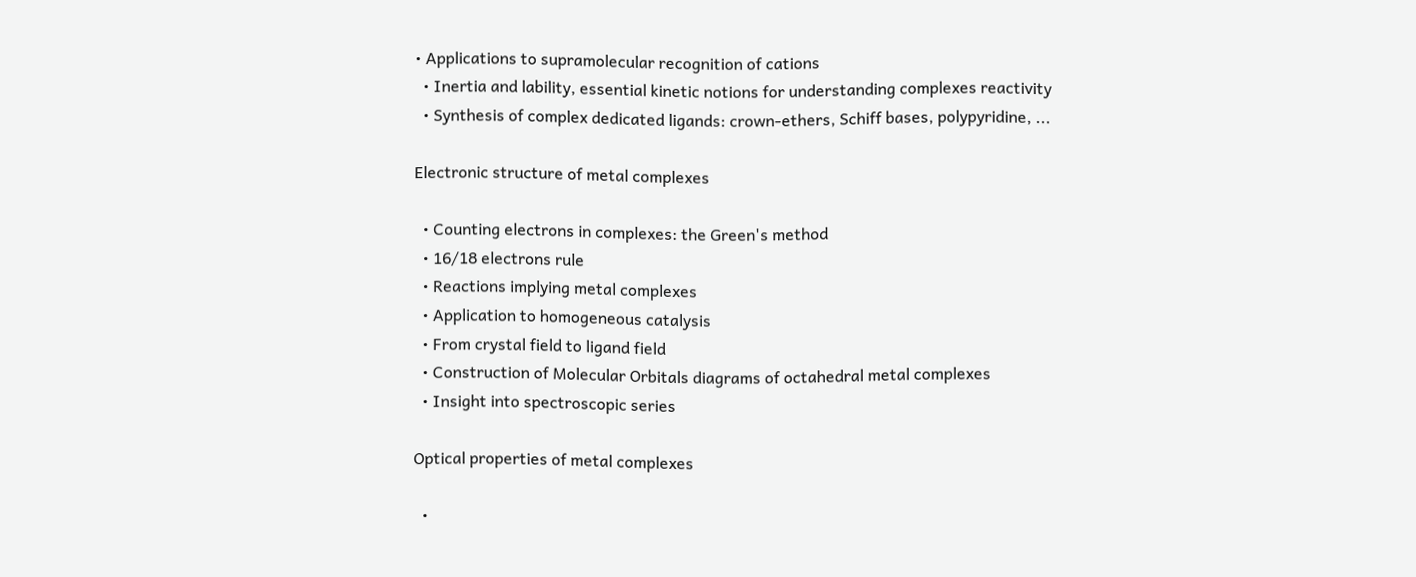• Applications to supramolecular recognition of cations
  • Inertia and lability, essential kinetic notions for understanding complexes reactivity
  • Synthesis of complex dedicated ligands: crown-ethers, Schiff bases, polypyridine, ...

Electronic structure of metal complexes

  • Counting electrons in complexes: the Green's method
  • 16/18 electrons rule
  • Reactions implying metal complexes
  • Application to homogeneous catalysis
  • From crystal field to ligand field
  • Construction of Molecular Orbitals diagrams of octahedral metal complexes
  • Insight into spectroscopic series

Optical properties of metal complexes

  •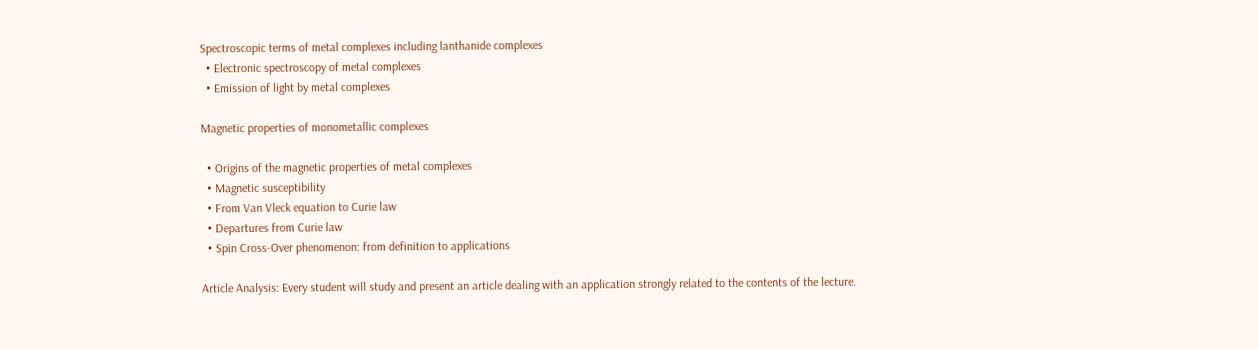Spectroscopic terms of metal complexes including lanthanide complexes
  • Electronic spectroscopy of metal complexes
  • Emission of light by metal complexes

Magnetic properties of monometallic complexes

  • Origins of the magnetic properties of metal complexes
  • Magnetic susceptibility
  • From Van Vleck equation to Curie law
  • Departures from Curie law
  • Spin Cross-Over phenomenon: from definition to applications

Article Analysis: Every student will study and present an article dealing with an application strongly related to the contents of the lecture.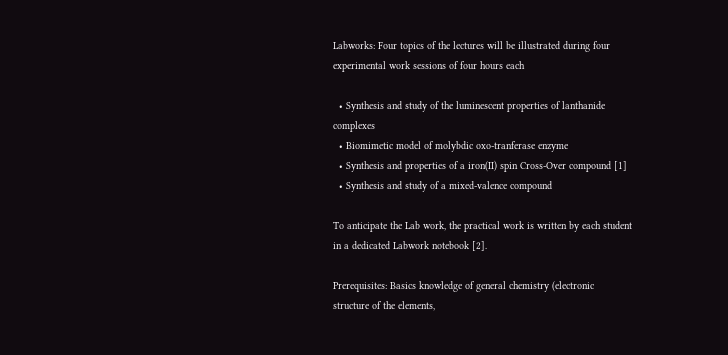Labworks: Four topics of the lectures will be illustrated during four experimental work sessions of four hours each

  • Synthesis and study of the luminescent properties of lanthanide complexes
  • Biomimetic model of molybdic oxo-tranferase enzyme
  • Synthesis and properties of a iron(II) spin Cross-Over compound [1]
  • Synthesis and study of a mixed-valence compound

To anticipate the Lab work, the practical work is written by each student in a dedicated Labwork notebook [2].

Prerequisites: Basics knowledge of general chemistry (electronic structure of the elements,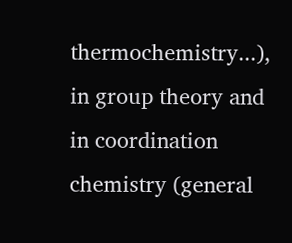thermochemistry...), in group theory and in coordination chemistry (general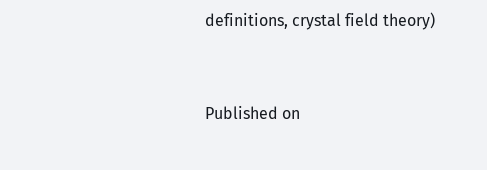definitions, crystal field theory)


Published on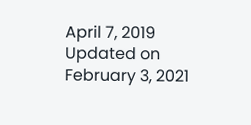April 7, 2019
Updated on February 3, 2021